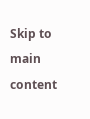Skip to main content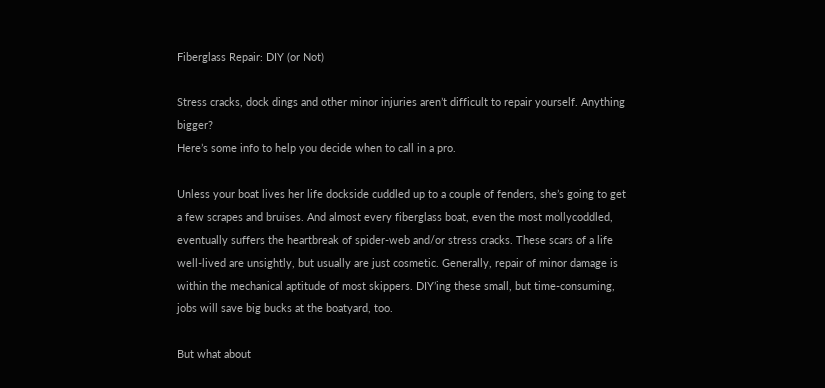Fiberglass Repair: DIY (or Not)

Stress cracks, dock dings and other minor injuries aren’t difficult to repair yourself. Anything bigger?
Here’s some info to help you decide when to call in a pro.

Unless your boat lives her life dockside cuddled up to a couple of fenders, she’s going to get a few scrapes and bruises. And almost every fiberglass boat, even the most mollycoddled, eventually suffers the heartbreak of spider-web and/or stress cracks. These scars of a life well-lived are unsightly, but usually are just cosmetic. Generally, repair of minor damage is within the mechanical aptitude of most skippers. DIY’ing these small, but time-consuming, jobs will save big bucks at the boatyard, too.

But what about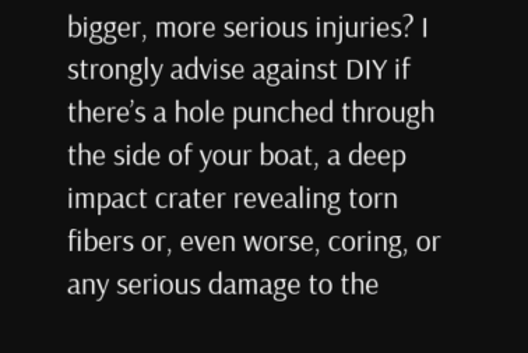bigger, more serious injuries? I strongly advise against DIY if there’s a hole punched through the side of your boat, a deep impact crater revealing torn fibers or, even worse, coring, or any serious damage to the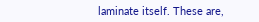laminate itself. These are,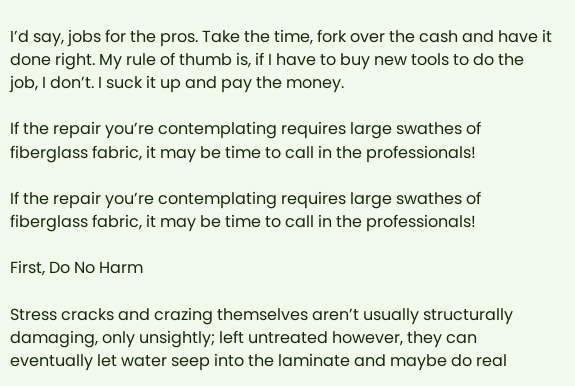I’d say, jobs for the pros. Take the time, fork over the cash and have it done right. My rule of thumb is, if I have to buy new tools to do the job, I don’t. I suck it up and pay the money.

If the repair you’re contemplating requires large swathes of fiberglass fabric, it may be time to call in the professionals!

If the repair you’re contemplating requires large swathes of fiberglass fabric, it may be time to call in the professionals!

First, Do No Harm

Stress cracks and crazing themselves aren’t usually structurally damaging, only unsightly; left untreated however, they can eventually let water seep into the laminate and maybe do real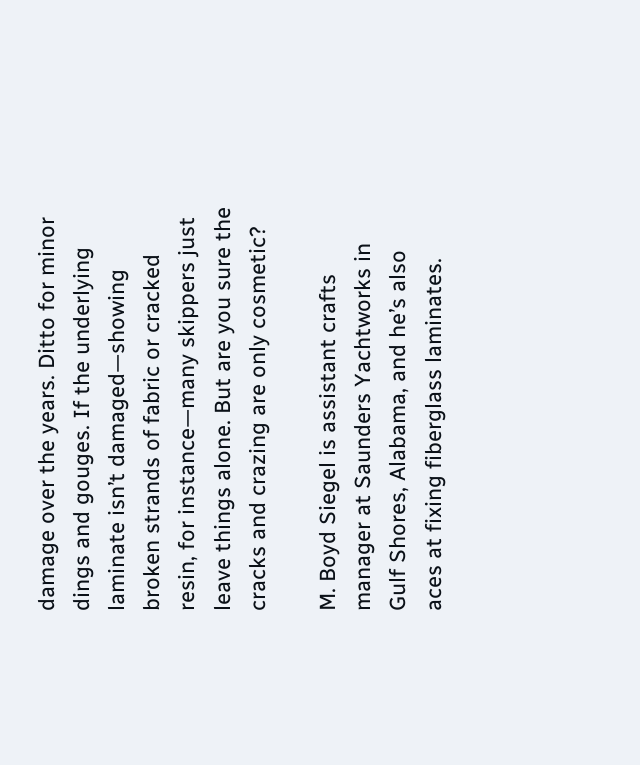damage over the years. Ditto for minor dings and gouges. If the underlying laminate isn’t damaged—showing broken strands of fabric or cracked resin, for instance—many skippers just leave things alone. But are you sure the cracks and crazing are only cosmetic?

M. Boyd Siegel is assistant crafts manager at Saunders Yachtworks in Gulf Shores, Alabama, and he’s also aces at fixing fiberglass laminates.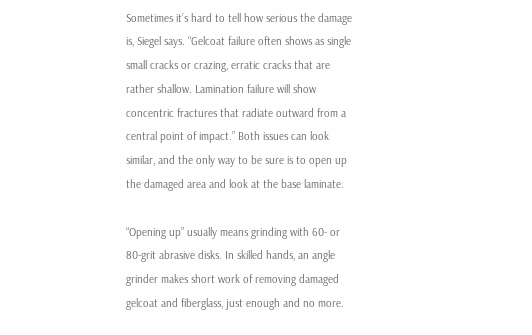Sometimes it’s hard to tell how serious the damage is, Siegel says. “Gelcoat failure often shows as single small cracks or crazing, erratic cracks that are rather shallow. Lamination failure will show concentric fractures that radiate outward from a central point of impact.” Both issues can look similar, and the only way to be sure is to open up the damaged area and look at the base laminate.

“Opening up” usually means grinding with 60- or 80-grit abrasive disks. In skilled hands, an angle grinder makes short work of removing damaged gelcoat and fiberglass, just enough and no more.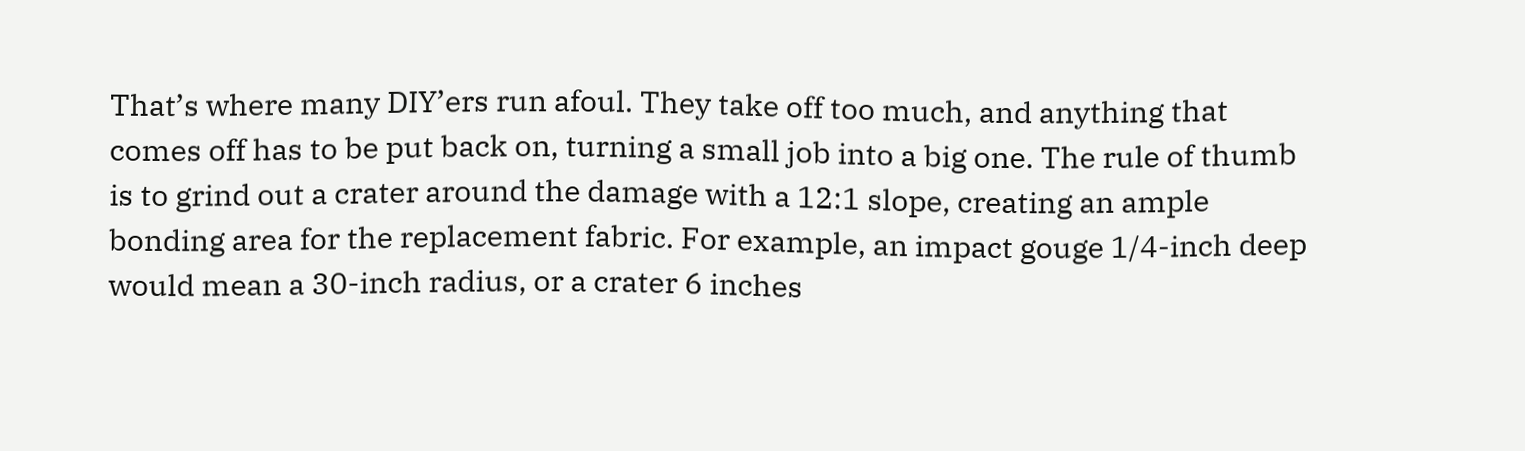That’s where many DIY’ers run afoul. They take off too much, and anything that comes off has to be put back on, turning a small job into a big one. The rule of thumb is to grind out a crater around the damage with a 12:1 slope, creating an ample bonding area for the replacement fabric. For example, an impact gouge 1/4-inch deep would mean a 30-inch radius, or a crater 6 inches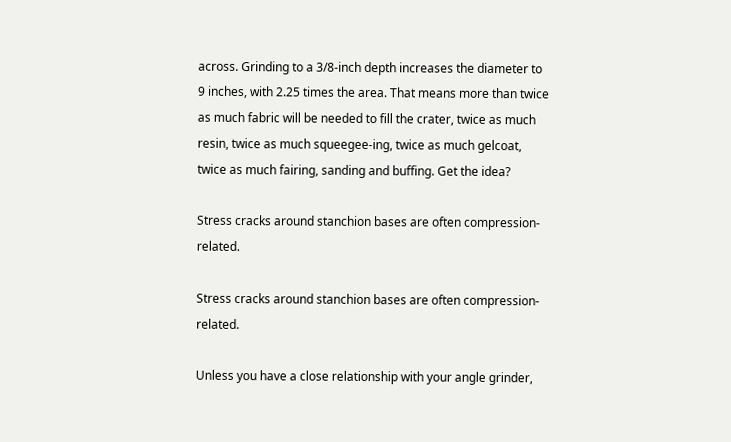across. Grinding to a 3/8-inch depth increases the diameter to 9 inches, with 2.25 times the area. That means more than twice as much fabric will be needed to fill the crater, twice as much resin, twice as much squeegee-ing, twice as much gelcoat, twice as much fairing, sanding and buffing. Get the idea?

Stress cracks around stanchion bases are often compression-related.

Stress cracks around stanchion bases are often compression-related.

Unless you have a close relationship with your angle grinder,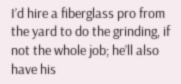I’d hire a fiberglass pro from the yard to do the grinding, if not the whole job; he’ll also have his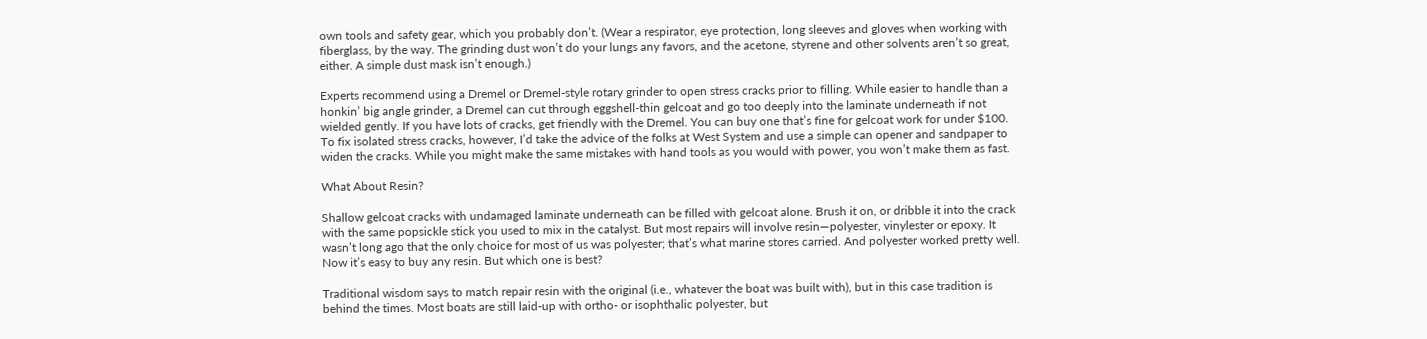own tools and safety gear, which you probably don’t. (Wear a respirator, eye protection, long sleeves and gloves when working with fiberglass, by the way. The grinding dust won’t do your lungs any favors, and the acetone, styrene and other solvents aren’t so great, either. A simple dust mask isn’t enough.)

Experts recommend using a Dremel or Dremel-style rotary grinder to open stress cracks prior to filling. While easier to handle than a honkin’ big angle grinder, a Dremel can cut through eggshell-thin gelcoat and go too deeply into the laminate underneath if not wielded gently. If you have lots of cracks, get friendly with the Dremel. You can buy one that’s fine for gelcoat work for under $100. To fix isolated stress cracks, however, I’d take the advice of the folks at West System and use a simple can opener and sandpaper to widen the cracks. While you might make the same mistakes with hand tools as you would with power, you won’t make them as fast.

What About Resin?

Shallow gelcoat cracks with undamaged laminate underneath can be filled with gelcoat alone. Brush it on, or dribble it into the crack with the same popsickle stick you used to mix in the catalyst. But most repairs will involve resin—polyester, vinylester or epoxy. It wasn’t long ago that the only choice for most of us was polyester; that’s what marine stores carried. And polyester worked pretty well. Now it’s easy to buy any resin. But which one is best?

Traditional wisdom says to match repair resin with the original (i.e., whatever the boat was built with), but in this case tradition is behind the times. Most boats are still laid-up with ortho- or isophthalic polyester, but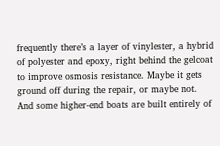frequently there’s a layer of vinylester, a hybrid of polyester and epoxy, right behind the gelcoat to improve osmosis resistance. Maybe it gets ground off during the repair, or maybe not. And some higher-end boats are built entirely of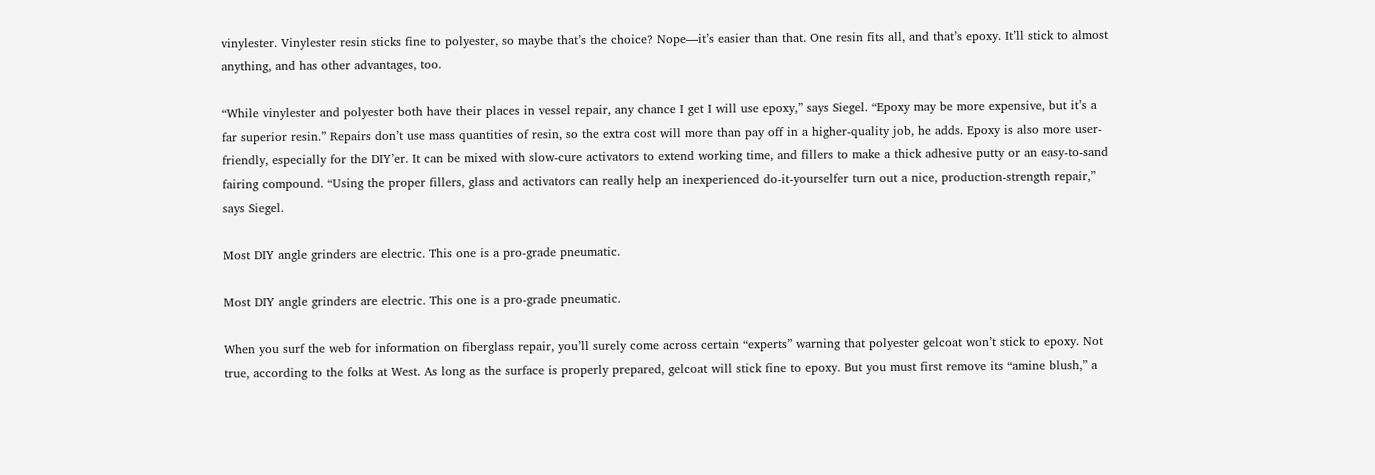vinylester. Vinylester resin sticks fine to polyester, so maybe that’s the choice? Nope—it’s easier than that. One resin fits all, and that’s epoxy. It’ll stick to almost anything, and has other advantages, too.

“While vinylester and polyester both have their places in vessel repair, any chance I get I will use epoxy,” says Siegel. “Epoxy may be more expensive, but it’s a far superior resin.” Repairs don’t use mass quantities of resin, so the extra cost will more than pay off in a higher-quality job, he adds. Epoxy is also more user-friendly, especially for the DIY’er. It can be mixed with slow-cure activators to extend working time, and fillers to make a thick adhesive putty or an easy-to-sand fairing compound. “Using the proper fillers, glass and activators can really help an inexperienced do-it-yourselfer turn out a nice, production-strength repair,” says Siegel.

Most DIY angle grinders are electric. This one is a pro-grade pneumatic.

Most DIY angle grinders are electric. This one is a pro-grade pneumatic.

When you surf the web for information on fiberglass repair, you’ll surely come across certain “experts” warning that polyester gelcoat won’t stick to epoxy. Not true, according to the folks at West. As long as the surface is properly prepared, gelcoat will stick fine to epoxy. But you must first remove its “amine blush,” a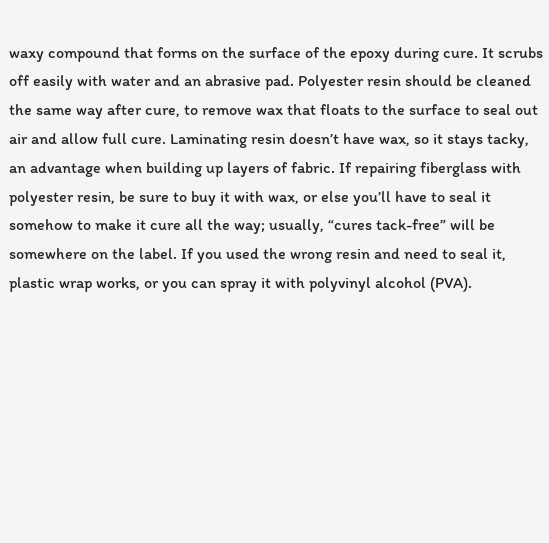waxy compound that forms on the surface of the epoxy during cure. It scrubs off easily with water and an abrasive pad. Polyester resin should be cleaned the same way after cure, to remove wax that floats to the surface to seal out air and allow full cure. Laminating resin doesn’t have wax, so it stays tacky, an advantage when building up layers of fabric. If repairing fiberglass with polyester resin, be sure to buy it with wax, or else you’ll have to seal it somehow to make it cure all the way; usually, “cures tack-free” will be somewhere on the label. If you used the wrong resin and need to seal it, plastic wrap works, or you can spray it with polyvinyl alcohol (PVA).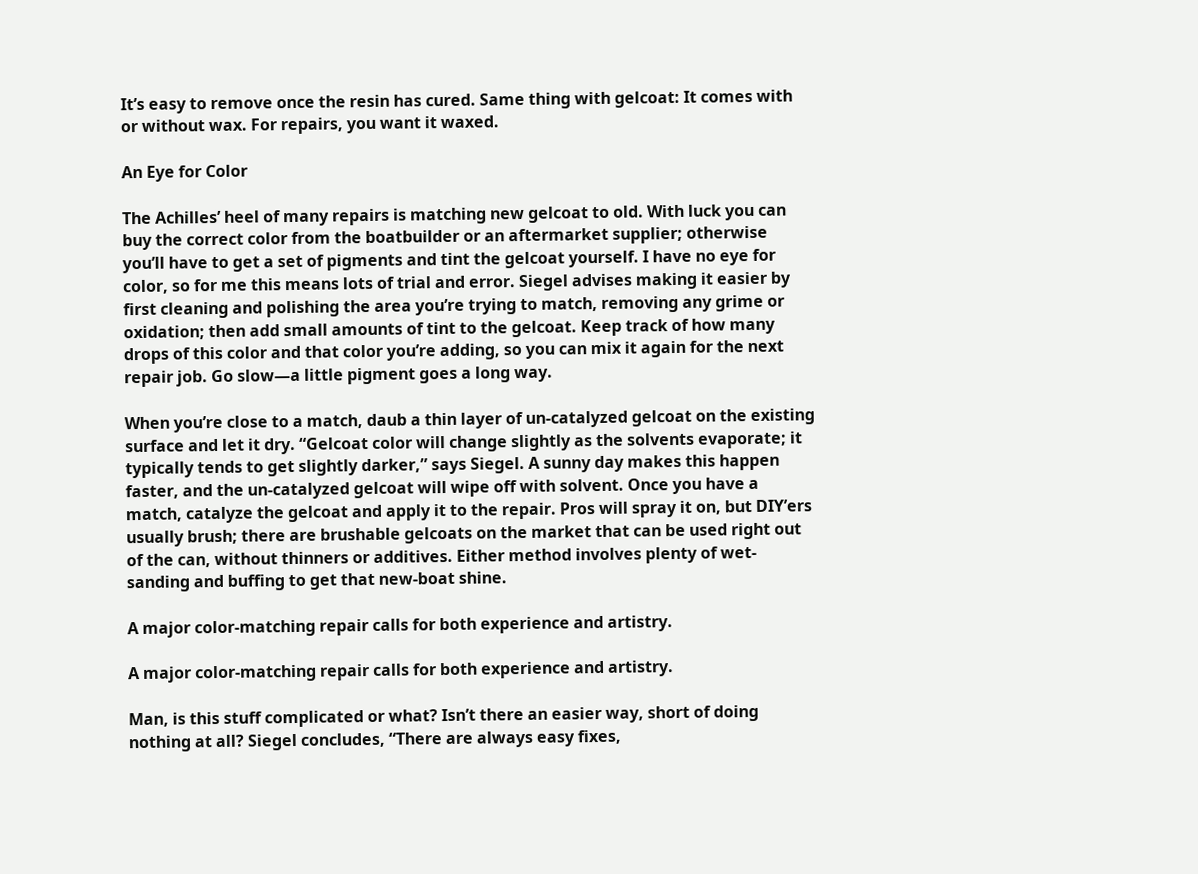It’s easy to remove once the resin has cured. Same thing with gelcoat: It comes with or without wax. For repairs, you want it waxed.

An Eye for Color

The Achilles’ heel of many repairs is matching new gelcoat to old. With luck you can buy the correct color from the boatbuilder or an aftermarket supplier; otherwise you’ll have to get a set of pigments and tint the gelcoat yourself. I have no eye for color, so for me this means lots of trial and error. Siegel advises making it easier by first cleaning and polishing the area you’re trying to match, removing any grime or oxidation; then add small amounts of tint to the gelcoat. Keep track of how many drops of this color and that color you’re adding, so you can mix it again for the next repair job. Go slow—a little pigment goes a long way.

When you’re close to a match, daub a thin layer of un-catalyzed gelcoat on the existing surface and let it dry. “Gelcoat color will change slightly as the solvents evaporate; it typically tends to get slightly darker,” says Siegel. A sunny day makes this happen faster, and the un-catalyzed gelcoat will wipe off with solvent. Once you have a match, catalyze the gelcoat and apply it to the repair. Pros will spray it on, but DIY’ers usually brush; there are brushable gelcoats on the market that can be used right out of the can, without thinners or additives. Either method involves plenty of wet-sanding and buffing to get that new-boat shine.

A major color-matching repair calls for both experience and artistry.

A major color-matching repair calls for both experience and artistry.

Man, is this stuff complicated or what? Isn’t there an easier way, short of doing nothing at all? Siegel concludes, “There are always easy fixes,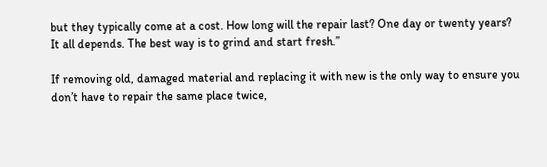but they typically come at a cost. How long will the repair last? One day or twenty years? It all depends. The best way is to grind and start fresh.”

If removing old, damaged material and replacing it with new is the only way to ensure you don’t have to repair the same place twice,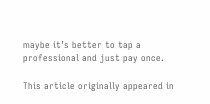maybe it’s better to tap a professional and just pay once.

This article originally appeared in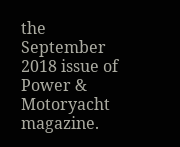the September 2018 issue of Power & Motoryacht magazine.